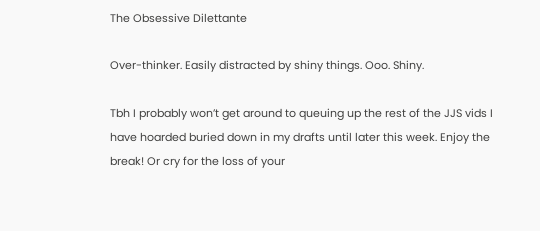The Obsessive Dilettante

Over-thinker. Easily distracted by shiny things. Ooo. Shiny.

Tbh I probably won’t get around to queuing up the rest of the JJS vids I have hoarded buried down in my drafts until later this week. Enjoy the break! Or cry for the loss of your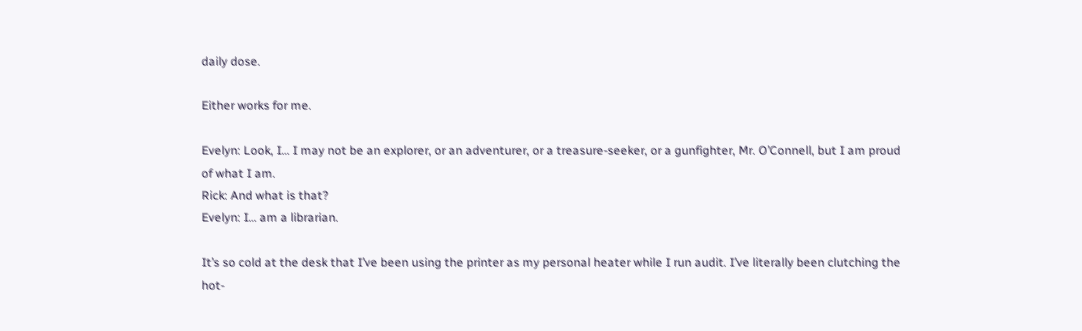daily dose.

Either works for me.

Evelyn: Look, I… I may not be an explorer, or an adventurer, or a treasure-seeker, or a gunfighter, Mr. O’Connell, but I am proud of what I am.
Rick: And what is that?
Evelyn: I… am a librarian.

It’s so cold at the desk that I’ve been using the printer as my personal heater while I run audit. I’ve literally been clutching the hot-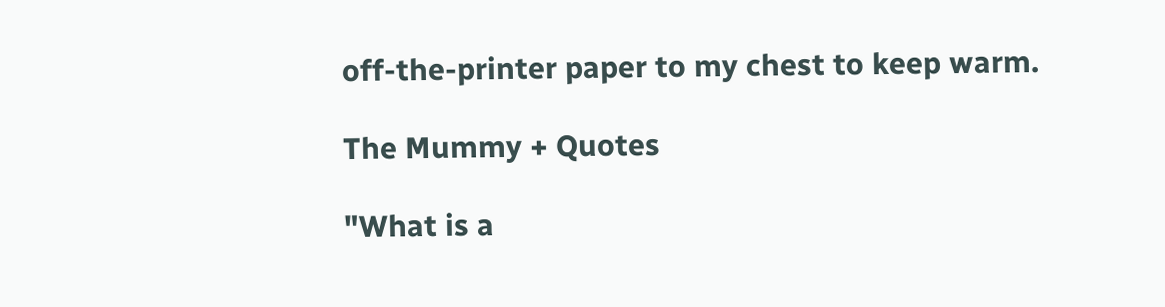off-the-printer paper to my chest to keep warm.

The Mummy + Quotes

"What is a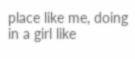place like me, doing in a girl like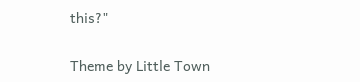this?"

Theme by Little Town